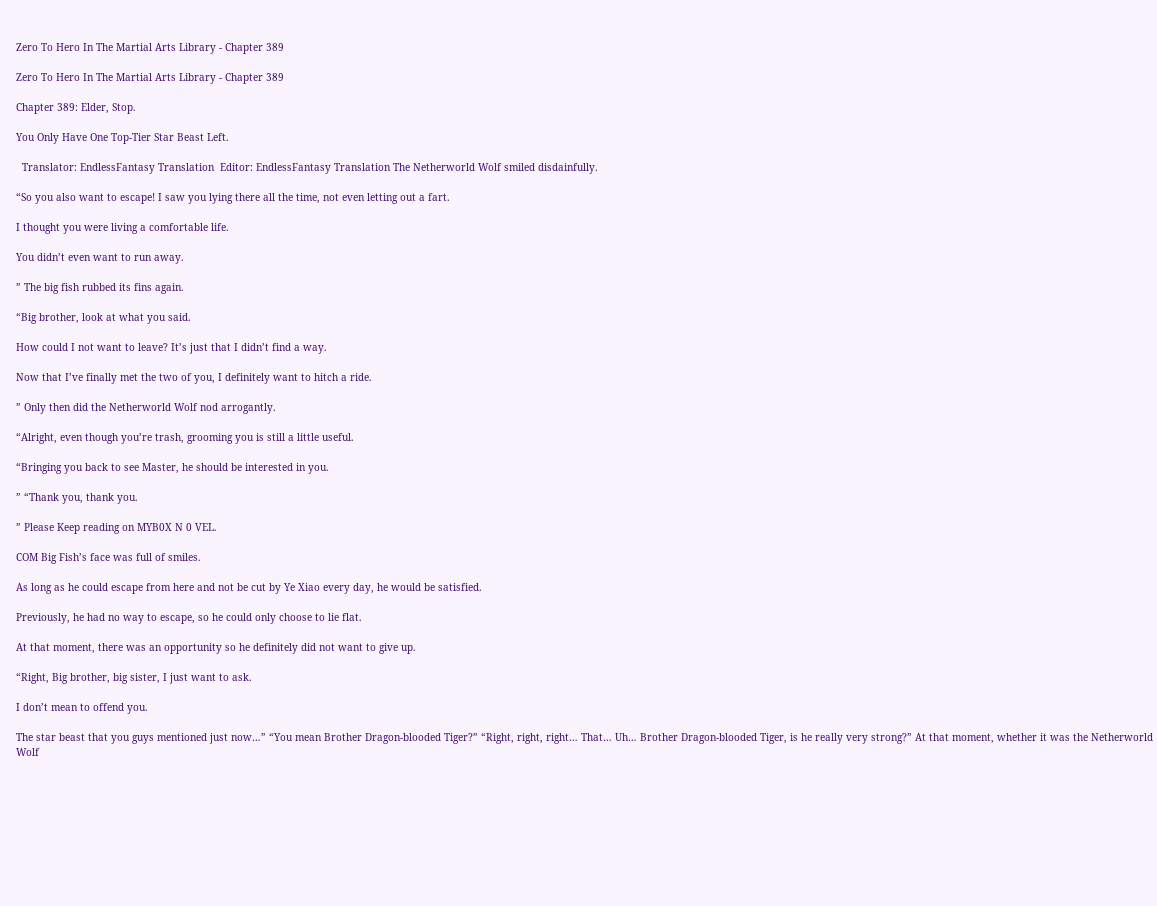Zero To Hero In The Martial Arts Library - Chapter 389

Zero To Hero In The Martial Arts Library - Chapter 389

Chapter 389: Elder, Stop.

You Only Have One Top-Tier Star Beast Left.

  Translator: EndlessFantasy Translation  Editor: EndlessFantasy Translation The Netherworld Wolf smiled disdainfully.

“So you also want to escape! I saw you lying there all the time, not even letting out a fart.

I thought you were living a comfortable life.

You didn’t even want to run away.

” The big fish rubbed its fins again.

“Big brother, look at what you said.

How could I not want to leave? It’s just that I didn’t find a way.

Now that I’ve finally met the two of you, I definitely want to hitch a ride.

” Only then did the Netherworld Wolf nod arrogantly.

“Alright, even though you’re trash, grooming you is still a little useful.

“Bringing you back to see Master, he should be interested in you.

” “Thank you, thank you.

” Please Keep reading on MYB0X N 0 VEL.

COM Big Fish’s face was full of smiles.

As long as he could escape from here and not be cut by Ye Xiao every day, he would be satisfied.

Previously, he had no way to escape, so he could only choose to lie flat.

At that moment, there was an opportunity so he definitely did not want to give up.

“Right, Big brother, big sister, I just want to ask.

I don’t mean to offend you.

The star beast that you guys mentioned just now…” “You mean Brother Dragon-blooded Tiger?” “Right, right, right… That… Uh… Brother Dragon-blooded Tiger, is he really very strong?” At that moment, whether it was the Netherworld Wolf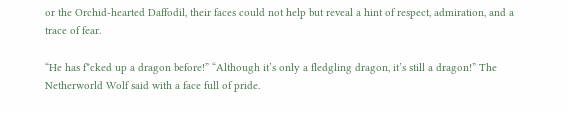or the Orchid-hearted Daffodil, their faces could not help but reveal a hint of respect, admiration, and a trace of fear.

“He has f*cked up a dragon before!” “Although it’s only a fledgling dragon, it’s still a dragon!” The Netherworld Wolf said with a face full of pride.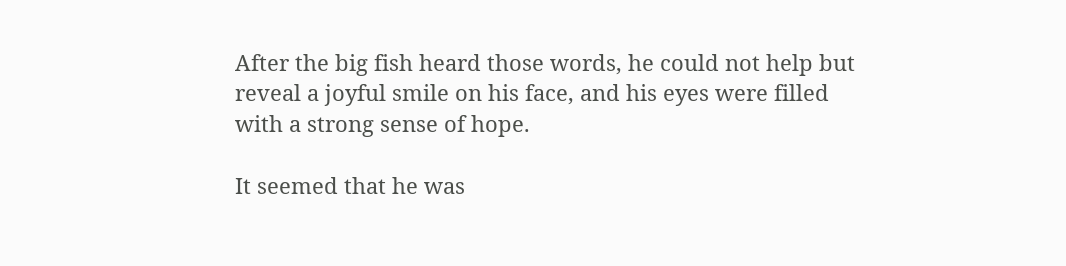After the big fish heard those words, he could not help but reveal a joyful smile on his face, and his eyes were filled with a strong sense of hope.

It seemed that he was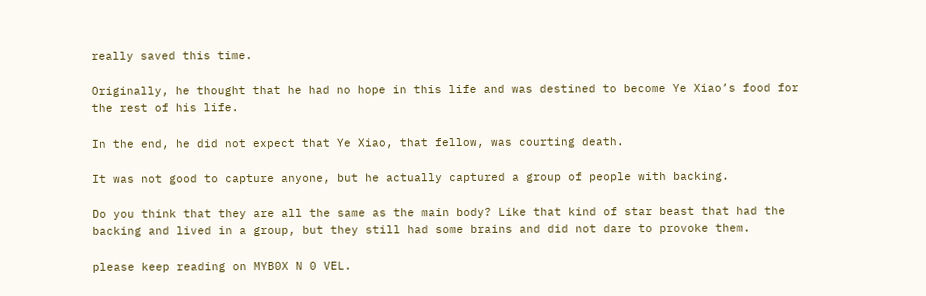really saved this time.

Originally, he thought that he had no hope in this life and was destined to become Ye Xiao’s food for the rest of his life.

In the end, he did not expect that Ye Xiao, that fellow, was courting death.

It was not good to capture anyone, but he actually captured a group of people with backing.

Do you think that they are all the same as the main body? Like that kind of star beast that had the backing and lived in a group, but they still had some brains and did not dare to provoke them.

please keep reading on MYB0X N 0 VEL.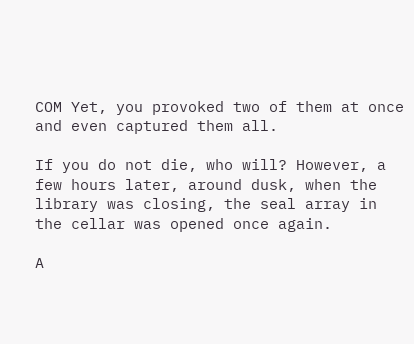COM Yet, you provoked two of them at once and even captured them all.

If you do not die, who will? However, a few hours later, around dusk, when the library was closing, the seal array in the cellar was opened once again.

A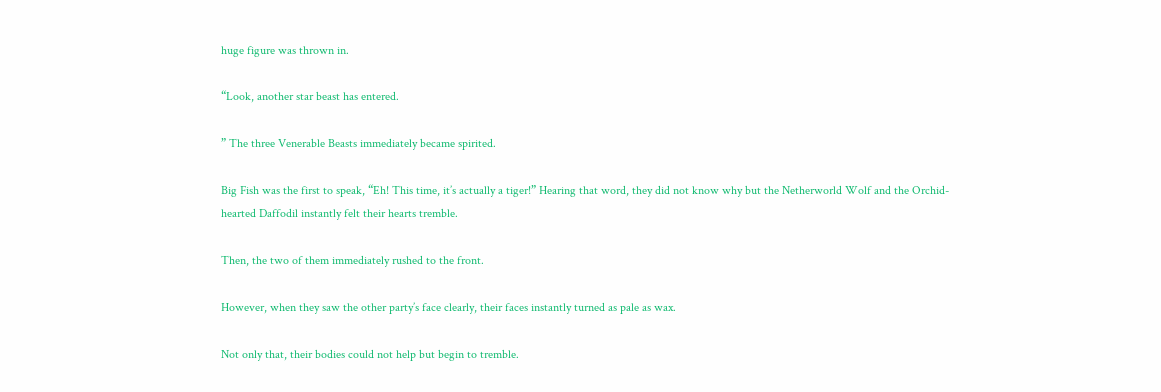huge figure was thrown in.

“Look, another star beast has entered.

” The three Venerable Beasts immediately became spirited.

Big Fish was the first to speak, “Eh! This time, it’s actually a tiger!” Hearing that word, they did not know why but the Netherworld Wolf and the Orchid-hearted Daffodil instantly felt their hearts tremble.

Then, the two of them immediately rushed to the front.

However, when they saw the other party’s face clearly, their faces instantly turned as pale as wax.

Not only that, their bodies could not help but begin to tremble.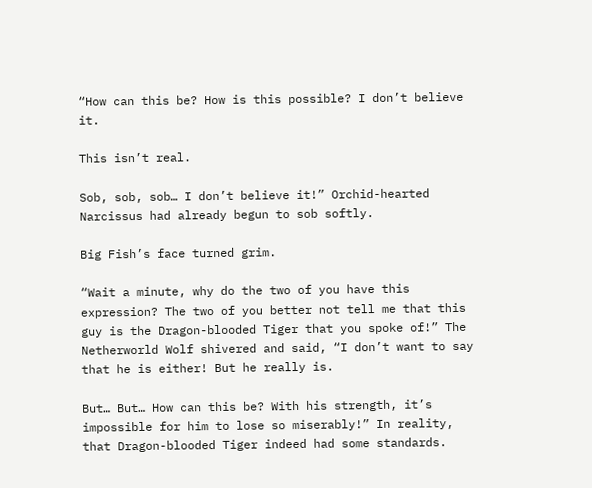“How can this be? How is this possible? I don’t believe it.

This isn’t real.

Sob, sob, sob… I don’t believe it!” Orchid-hearted Narcissus had already begun to sob softly.

Big Fish’s face turned grim.

“Wait a minute, why do the two of you have this expression? The two of you better not tell me that this guy is the Dragon-blooded Tiger that you spoke of!” The Netherworld Wolf shivered and said, “I don’t want to say that he is either! But he really is.

But… But… How can this be? With his strength, it’s impossible for him to lose so miserably!” In reality, that Dragon-blooded Tiger indeed had some standards.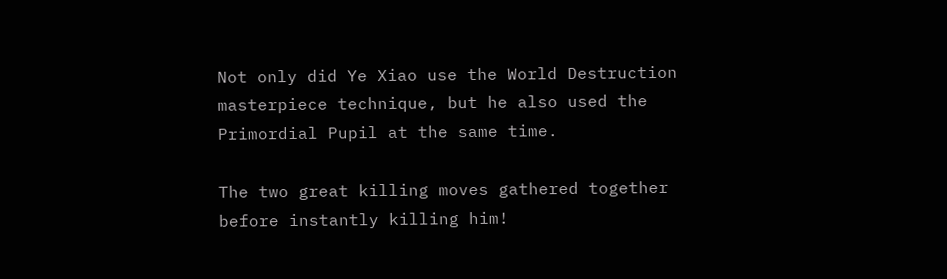Not only did Ye Xiao use the World Destruction masterpiece technique, but he also used the Primordial Pupil at the same time.

The two great killing moves gathered together before instantly killing him!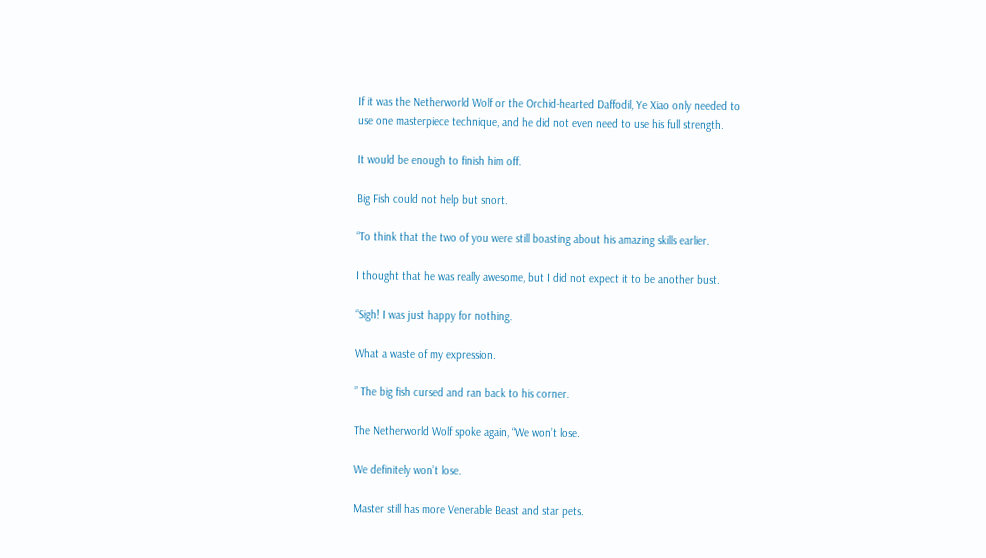If it was the Netherworld Wolf or the Orchid-hearted Daffodil, Ye Xiao only needed to use one masterpiece technique, and he did not even need to use his full strength.

It would be enough to finish him off.

Big Fish could not help but snort.

“To think that the two of you were still boasting about his amazing skills earlier.

I thought that he was really awesome, but I did not expect it to be another bust.

“Sigh! I was just happy for nothing.

What a waste of my expression.

” The big fish cursed and ran back to his corner.

The Netherworld Wolf spoke again, “We won’t lose.

We definitely won’t lose.

Master still has more Venerable Beast and star pets.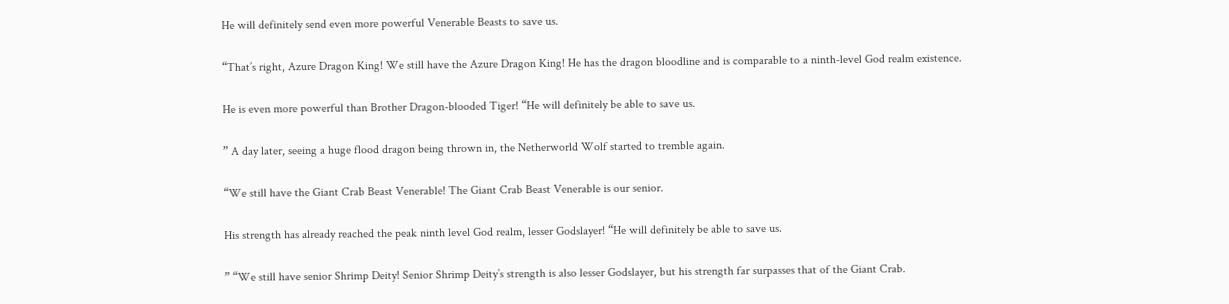He will definitely send even more powerful Venerable Beasts to save us.

“That’s right, Azure Dragon King! We still have the Azure Dragon King! He has the dragon bloodline and is comparable to a ninth-level God realm existence.

He is even more powerful than Brother Dragon-blooded Tiger! “He will definitely be able to save us.

” A day later, seeing a huge flood dragon being thrown in, the Netherworld Wolf started to tremble again.

“We still have the Giant Crab Beast Venerable! The Giant Crab Beast Venerable is our senior.

His strength has already reached the peak ninth level God realm, lesser Godslayer! “He will definitely be able to save us.

” “We still have senior Shrimp Deity! Senior Shrimp Deity’s strength is also lesser Godslayer, but his strength far surpasses that of the Giant Crab.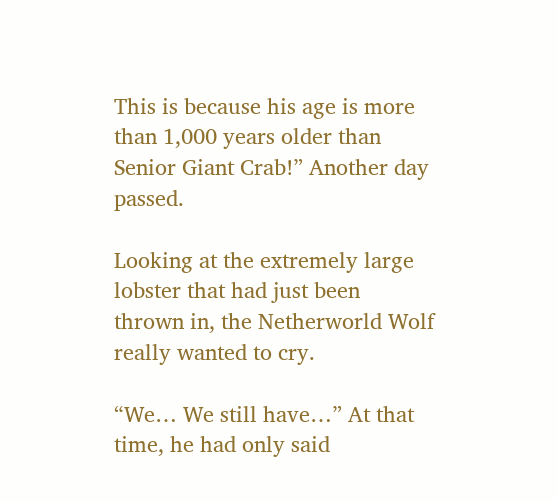This is because his age is more than 1,000 years older than Senior Giant Crab!” Another day passed.

Looking at the extremely large lobster that had just been thrown in, the Netherworld Wolf really wanted to cry.

“We… We still have…” At that time, he had only said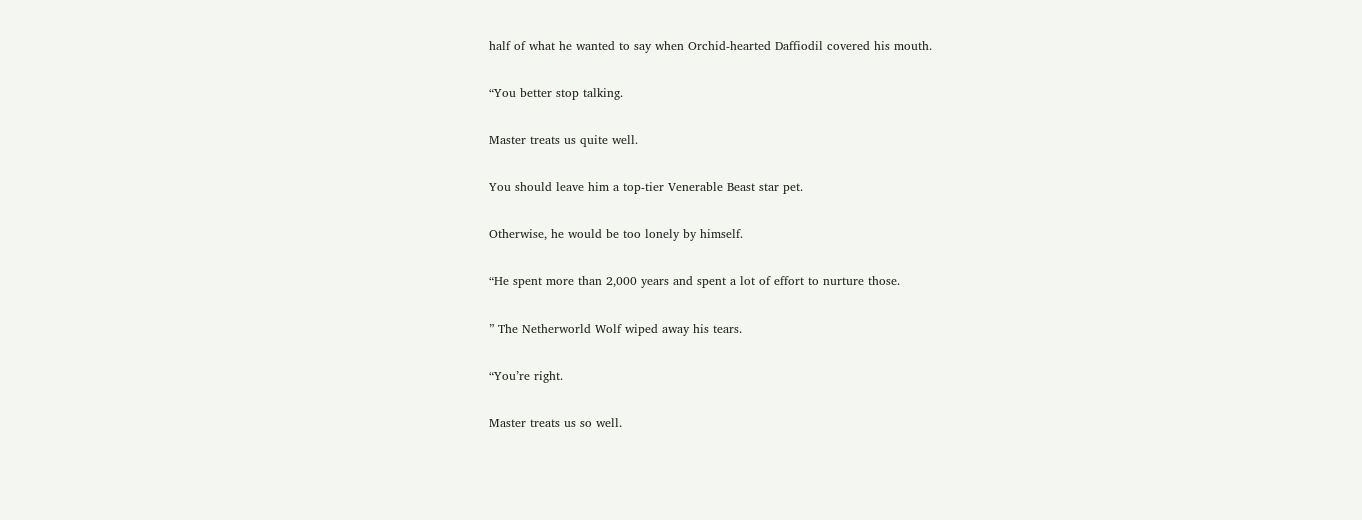half of what he wanted to say when Orchid-hearted Daffiodil covered his mouth.

“You better stop talking.

Master treats us quite well.

You should leave him a top-tier Venerable Beast star pet.

Otherwise, he would be too lonely by himself.

“He spent more than 2,000 years and spent a lot of effort to nurture those.

” The Netherworld Wolf wiped away his tears.

“You’re right.

Master treats us so well.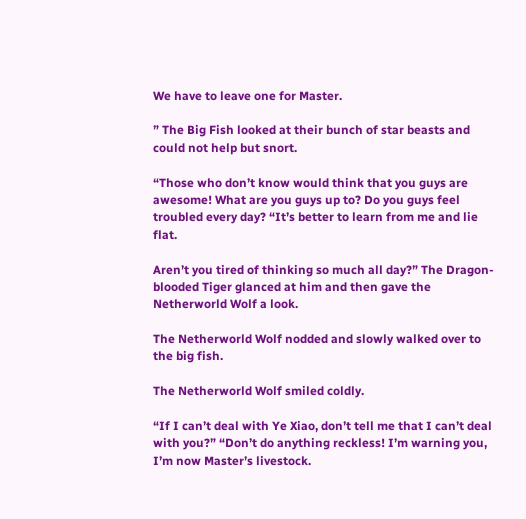We have to leave one for Master.

” The Big Fish looked at their bunch of star beasts and could not help but snort.

“Those who don’t know would think that you guys are awesome! What are you guys up to? Do you guys feel troubled every day? “It’s better to learn from me and lie flat.

Aren’t you tired of thinking so much all day?” The Dragon-blooded Tiger glanced at him and then gave the Netherworld Wolf a look.

The Netherworld Wolf nodded and slowly walked over to the big fish.

The Netherworld Wolf smiled coldly.

“If I can’t deal with Ye Xiao, don’t tell me that I can’t deal with you?” “Don’t do anything reckless! I’m warning you, I’m now Master’s livestock.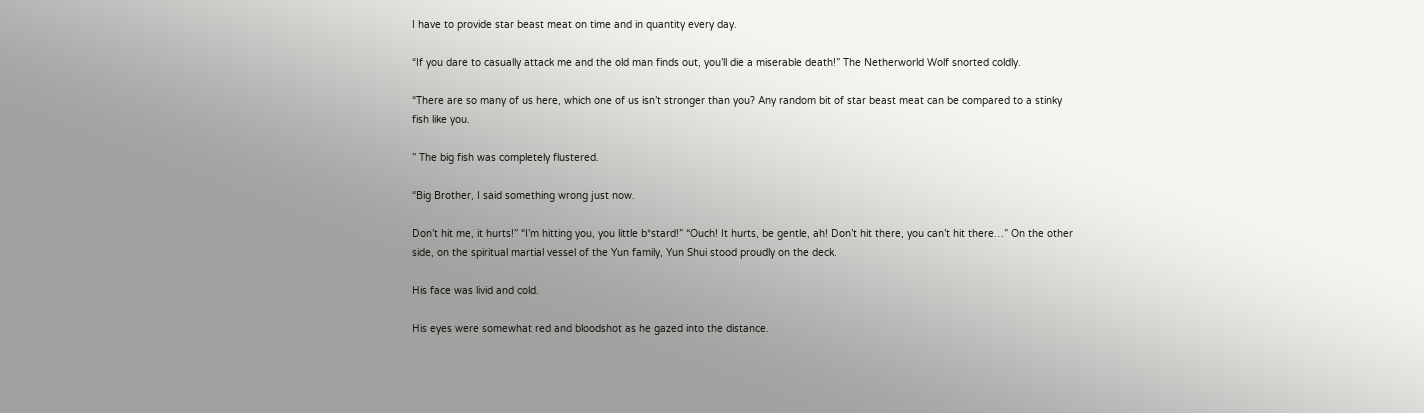I have to provide star beast meat on time and in quantity every day.

“If you dare to casually attack me and the old man finds out, you’ll die a miserable death!” The Netherworld Wolf snorted coldly.

“There are so many of us here, which one of us isn’t stronger than you? Any random bit of star beast meat can be compared to a stinky fish like you.

” The big fish was completely flustered.

“Big Brother, I said something wrong just now.

Don’t hit me, it hurts!” “I’m hitting you, you little b*stard!” “Ouch! It hurts, be gentle, ah! Don’t hit there, you can’t hit there…” On the other side, on the spiritual martial vessel of the Yun family, Yun Shui stood proudly on the deck.

His face was livid and cold.

His eyes were somewhat red and bloodshot as he gazed into the distance.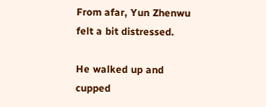From afar, Yun Zhenwu felt a bit distressed.

He walked up and cupped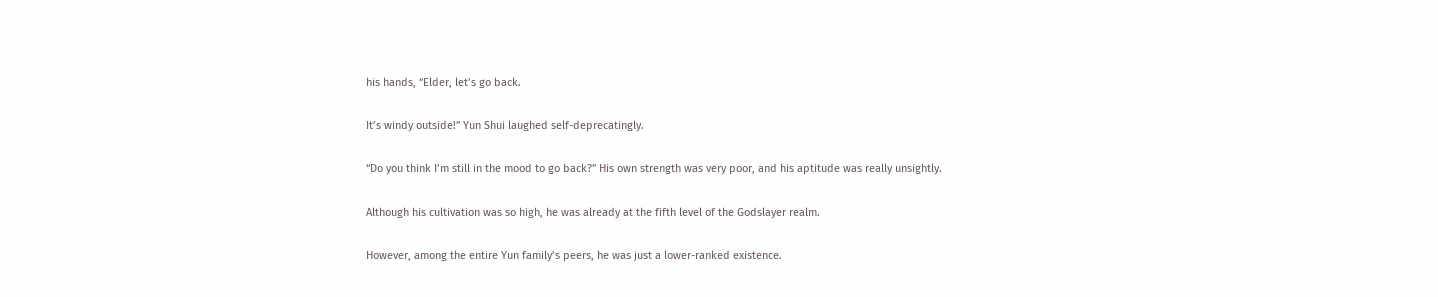his hands, “Elder, let’s go back.

It’s windy outside!” Yun Shui laughed self-deprecatingly.

“Do you think I’m still in the mood to go back?” His own strength was very poor, and his aptitude was really unsightly.

Although his cultivation was so high, he was already at the fifth level of the Godslayer realm.

However, among the entire Yun family’s peers, he was just a lower-ranked existence.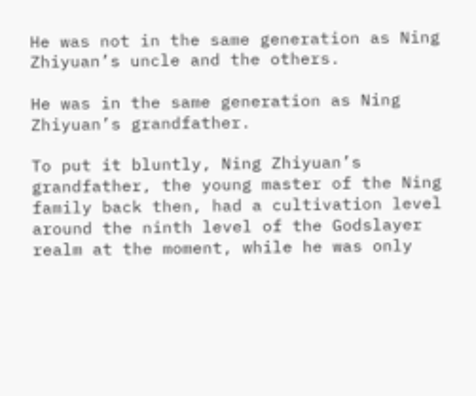He was not in the same generation as Ning Zhiyuan’s uncle and the others.

He was in the same generation as Ning Zhiyuan’s grandfather.

To put it bluntly, Ning Zhiyuan’s grandfather, the young master of the Ning family back then, had a cultivation level around the ninth level of the Godslayer realm at the moment, while he was only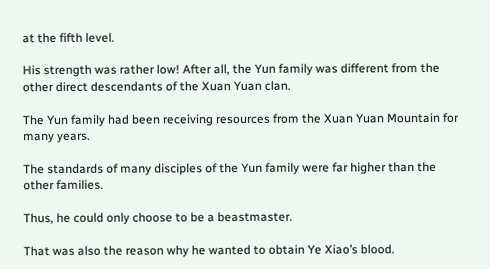at the fifth level.

His strength was rather low! After all, the Yun family was different from the other direct descendants of the Xuan Yuan clan.

The Yun family had been receiving resources from the Xuan Yuan Mountain for many years.

The standards of many disciples of the Yun family were far higher than the other families.

Thus, he could only choose to be a beastmaster.

That was also the reason why he wanted to obtain Ye Xiao’s blood.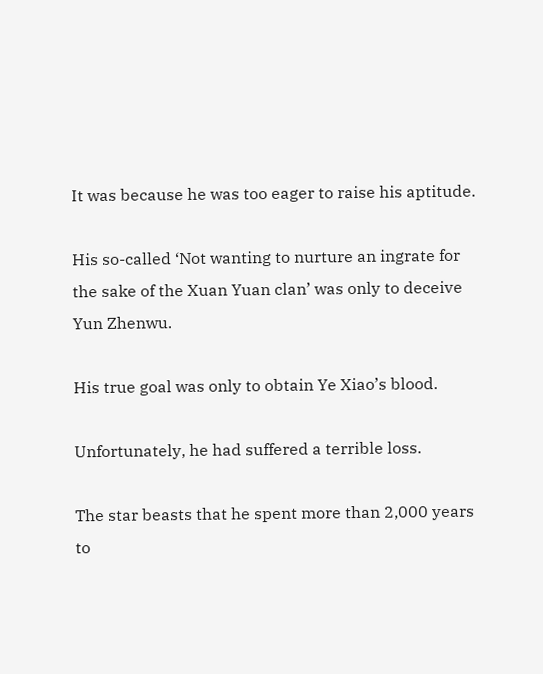It was because he was too eager to raise his aptitude.

His so-called ‘Not wanting to nurture an ingrate for the sake of the Xuan Yuan clan’ was only to deceive Yun Zhenwu.

His true goal was only to obtain Ye Xiao’s blood.

Unfortunately, he had suffered a terrible loss.

The star beasts that he spent more than 2,000 years to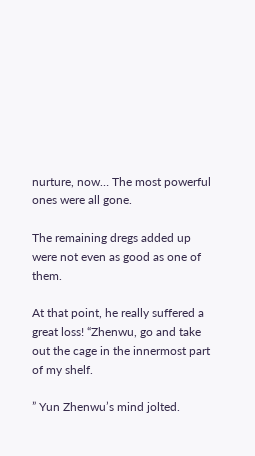nurture, now… The most powerful ones were all gone.

The remaining dregs added up were not even as good as one of them.

At that point, he really suffered a great loss! “Zhenwu, go and take out the cage in the innermost part of my shelf.

” Yun Zhenwu’s mind jolted.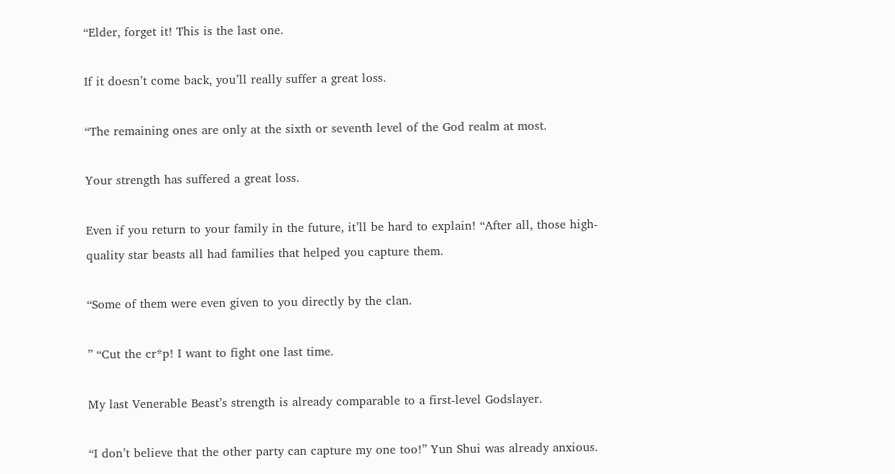“Elder, forget it! This is the last one.

If it doesn’t come back, you’ll really suffer a great loss.

“The remaining ones are only at the sixth or seventh level of the God realm at most.

Your strength has suffered a great loss.

Even if you return to your family in the future, it’ll be hard to explain! “After all, those high-quality star beasts all had families that helped you capture them.

“Some of them were even given to you directly by the clan.

” “Cut the cr*p! I want to fight one last time.

My last Venerable Beast’s strength is already comparable to a first-level Godslayer.

“I don’t believe that the other party can capture my one too!” Yun Shui was already anxious.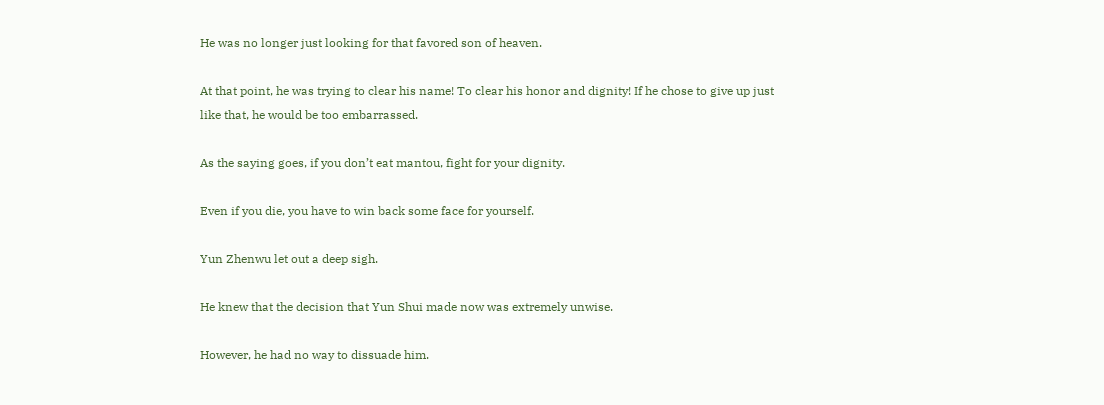He was no longer just looking for that favored son of heaven.

At that point, he was trying to clear his name! To clear his honor and dignity! If he chose to give up just like that, he would be too embarrassed.

As the saying goes, if you don’t eat mantou, fight for your dignity.

Even if you die, you have to win back some face for yourself.

Yun Zhenwu let out a deep sigh.

He knew that the decision that Yun Shui made now was extremely unwise.

However, he had no way to dissuade him.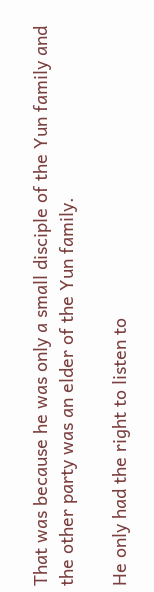That was because he was only a small disciple of the Yun family and the other party was an elder of the Yun family.

He only had the right to listen to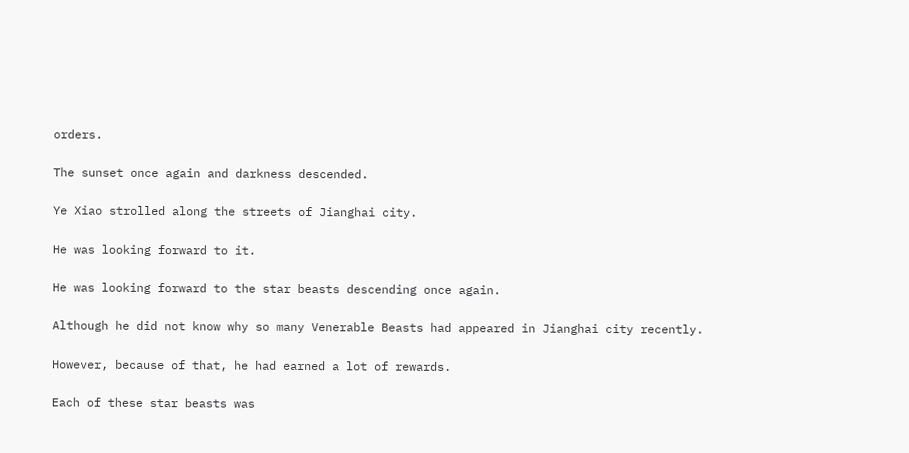orders.

The sunset once again and darkness descended.

Ye Xiao strolled along the streets of Jianghai city.

He was looking forward to it.

He was looking forward to the star beasts descending once again.

Although he did not know why so many Venerable Beasts had appeared in Jianghai city recently.

However, because of that, he had earned a lot of rewards.

Each of these star beasts was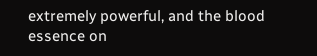extremely powerful, and the blood essence on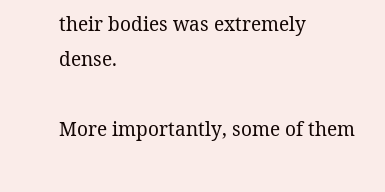their bodies was extremely dense.

More importantly, some of them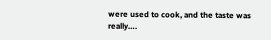were used to cook, and the taste was really….